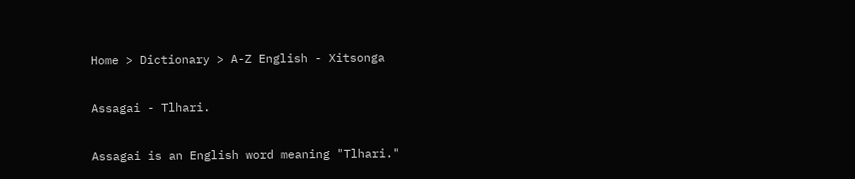Home > Dictionary > A-Z English - Xitsonga

Assagai - Tlhari.

Assagai is an English word meaning "Tlhari."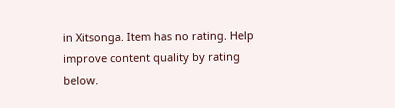in Xitsonga. Item has no rating. Help improve content quality by rating below.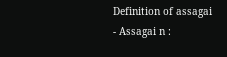Definition of assagai
- Assagai n :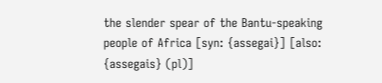the slender spear of the Bantu-speaking people of Africa [syn: {assegai}] [also: {assegais} (pl)]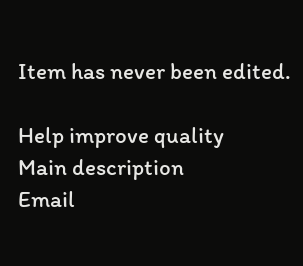Item has never been edited.

Help improve quality
Main description
Email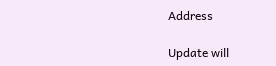Address

Update will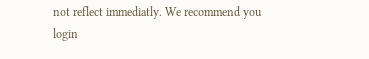not reflect immediatly. We recommend you login